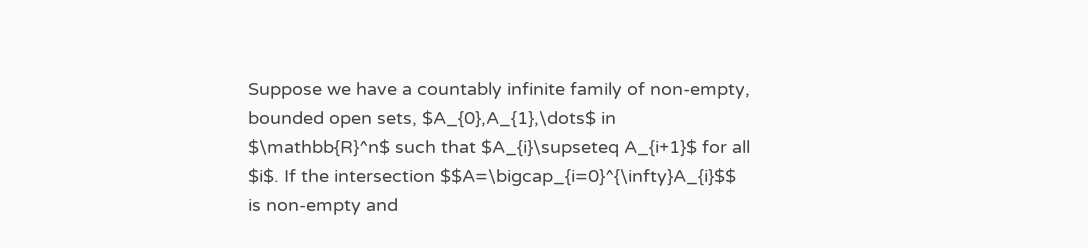Suppose we have a countably infinite family of non-empty, bounded open sets, $A_{0},A_{1},\dots$ in $\mathbb{R}^n$ such that $A_{i}\supseteq A_{i+1}$ for all $i$. If the intersection $$A=\bigcap_{i=0}^{\infty}A_{i}$$ is non-empty and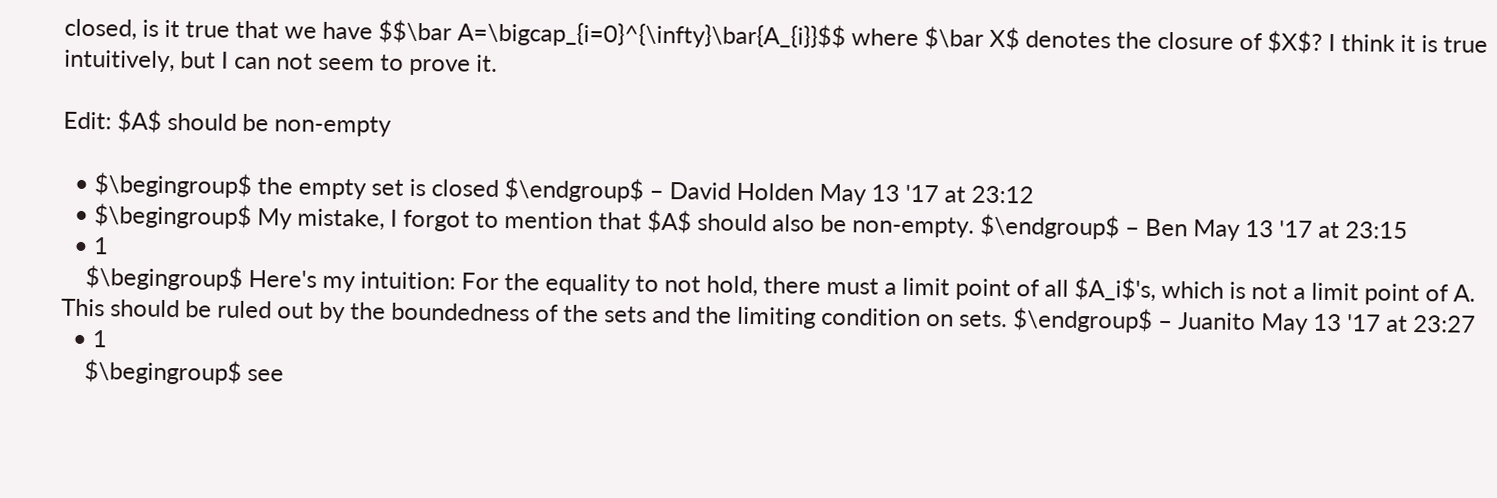closed, is it true that we have $$\bar A=\bigcap_{i=0}^{\infty}\bar{A_{i}}$$ where $\bar X$ denotes the closure of $X$? I think it is true intuitively, but I can not seem to prove it.

Edit: $A$ should be non-empty

  • $\begingroup$ the empty set is closed $\endgroup$ – David Holden May 13 '17 at 23:12
  • $\begingroup$ My mistake, I forgot to mention that $A$ should also be non-empty. $\endgroup$ – Ben May 13 '17 at 23:15
  • 1
    $\begingroup$ Here's my intuition: For the equality to not hold, there must a limit point of all $A_i$'s, which is not a limit point of A. This should be ruled out by the boundedness of the sets and the limiting condition on sets. $\endgroup$ – Juanito May 13 '17 at 23:27
  • 1
    $\begingroup$ see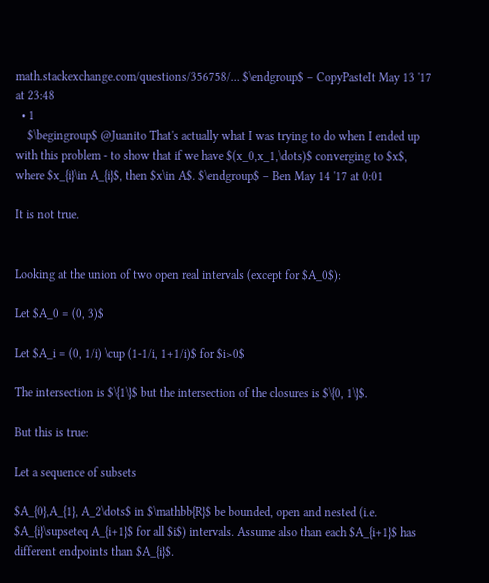math.stackexchange.com/questions/356758/… $\endgroup$ – CopyPasteIt May 13 '17 at 23:48
  • 1
    $\begingroup$ @Juanito That's actually what I was trying to do when I ended up with this problem - to show that if we have $(x_0,x_1,\dots)$ converging to $x$, where $x_{i}\in A_{i}$, then $x\in A$. $\endgroup$ – Ben May 14 '17 at 0:01

It is not true.


Looking at the union of two open real intervals (except for $A_0$):

Let $A_0 = (0, 3)$

Let $A_i = (0, 1/i) \cup (1-1/i, 1+1/i)$ for $i>0$

The intersection is $\{1\}$ but the intersection of the closures is $\{0, 1\}$.

But this is true:

Let a sequence of subsets

$A_{0},A_{1}, A_2\dots$ in $\mathbb{R}$ be bounded, open and nested (i.e. $A_{i}\supseteq A_{i+1}$ for all $i$) intervals. Assume also than each $A_{i+1}$ has different endpoints than $A_{i}$.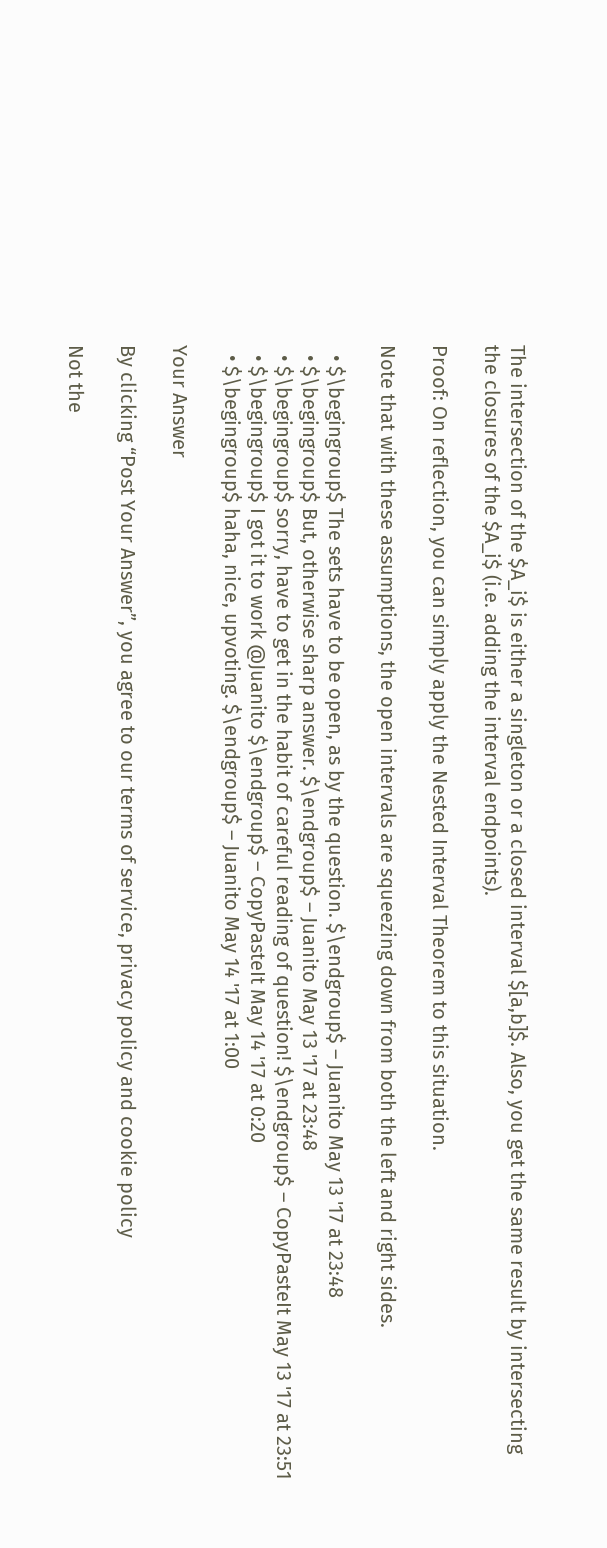The intersection of the $A_i$ is either a singleton or a closed interval $[a,b]$. Also, you get the same result by intersecting the closures of the $A_i$ (i.e. adding the interval endpoints).

Proof: On reflection, you can simply apply the Nested Interval Theorem to this situation.

Note that with these assumptions, the open intervals are squeezing down from both the left and right sides.

  • $\begingroup$ The sets have to be open, as by the question. $\endgroup$ – Juanito May 13 '17 at 23:48
  • $\begingroup$ But, otherwise sharp answer. $\endgroup$ – Juanito May 13 '17 at 23:48
  • $\begingroup$ sorry, have to get in the habit of careful reading of question! $\endgroup$ – CopyPasteIt May 13 '17 at 23:51
  • $\begingroup$ I got it to work @Juanito $\endgroup$ – CopyPasteIt May 14 '17 at 0:20
  • $\begingroup$ haha, nice, upvoting. $\endgroup$ – Juanito May 14 '17 at 1:00

Your Answer

By clicking “Post Your Answer”, you agree to our terms of service, privacy policy and cookie policy

Not the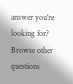answer you're looking for? Browse other questions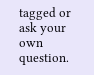tagged or ask your own question.